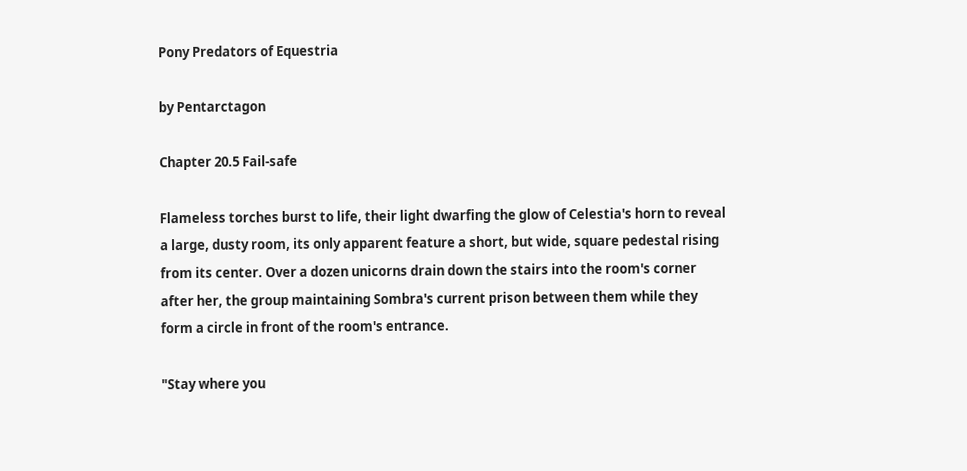Pony Predators of Equestria

by Pentarctagon

Chapter 20.5 Fail-safe

Flameless torches burst to life, their light dwarfing the glow of Celestia's horn to reveal a large, dusty room, its only apparent feature a short, but wide, square pedestal rising from its center. Over a dozen unicorns drain down the stairs into the room's corner after her, the group maintaining Sombra's current prison between them while they form a circle in front of the room's entrance.

"Stay where you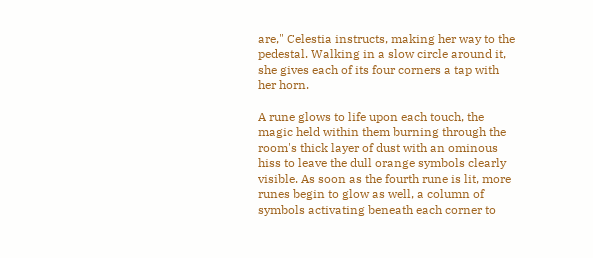are," Celestia instructs, making her way to the pedestal. Walking in a slow circle around it, she gives each of its four corners a tap with her horn.

A rune glows to life upon each touch, the magic held within them burning through the room's thick layer of dust with an ominous hiss to leave the dull orange symbols clearly visible. As soon as the fourth rune is lit, more runes begin to glow as well, a column of symbols activating beneath each corner to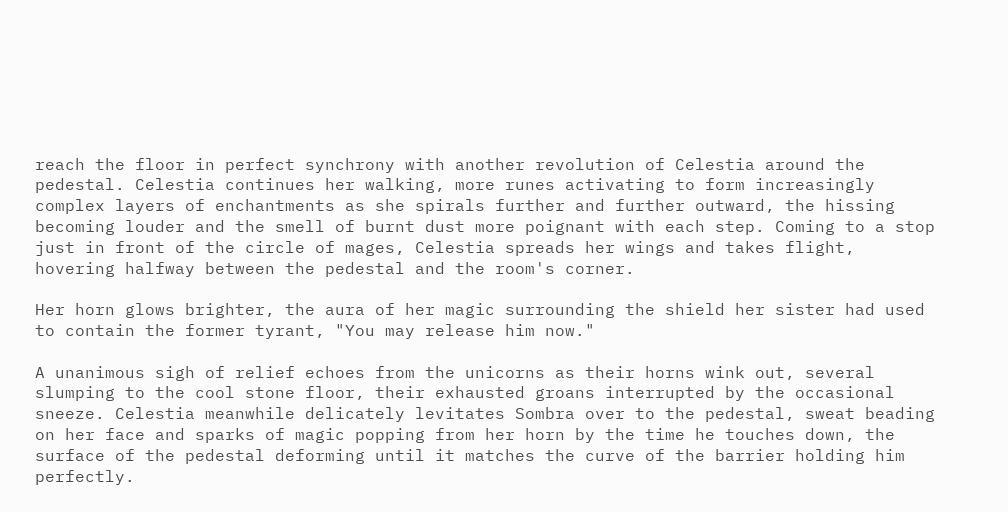reach the floor in perfect synchrony with another revolution of Celestia around the pedestal. Celestia continues her walking, more runes activating to form increasingly complex layers of enchantments as she spirals further and further outward, the hissing becoming louder and the smell of burnt dust more poignant with each step. Coming to a stop just in front of the circle of mages, Celestia spreads her wings and takes flight, hovering halfway between the pedestal and the room's corner.

Her horn glows brighter, the aura of her magic surrounding the shield her sister had used to contain the former tyrant, "You may release him now."

A unanimous sigh of relief echoes from the unicorns as their horns wink out, several slumping to the cool stone floor, their exhausted groans interrupted by the occasional sneeze. Celestia meanwhile delicately levitates Sombra over to the pedestal, sweat beading on her face and sparks of magic popping from her horn by the time he touches down, the surface of the pedestal deforming until it matches the curve of the barrier holding him perfectly.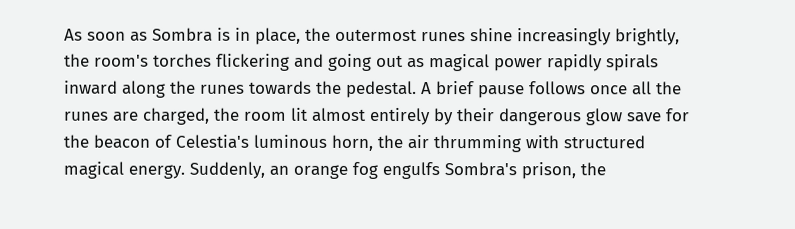As soon as Sombra is in place, the outermost runes shine increasingly brightly, the room's torches flickering and going out as magical power rapidly spirals inward along the runes towards the pedestal. A brief pause follows once all the runes are charged, the room lit almost entirely by their dangerous glow save for the beacon of Celestia's luminous horn, the air thrumming with structured magical energy. Suddenly, an orange fog engulfs Sombra's prison, the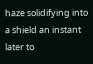haze solidifying into a shield an instant later to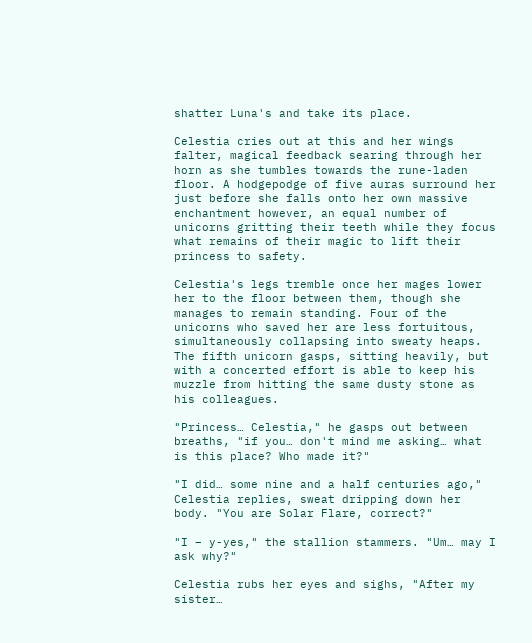shatter Luna's and take its place.

Celestia cries out at this and her wings falter, magical feedback searing through her horn as she tumbles towards the rune-laden floor. A hodgepodge of five auras surround her just before she falls onto her own massive enchantment however, an equal number of unicorns gritting their teeth while they focus what remains of their magic to lift their princess to safety.

Celestia's legs tremble once her mages lower her to the floor between them, though she manages to remain standing. Four of the unicorns who saved her are less fortuitous, simultaneously collapsing into sweaty heaps. The fifth unicorn gasps, sitting heavily, but with a concerted effort is able to keep his muzzle from hitting the same dusty stone as his colleagues.

"Princess… Celestia," he gasps out between breaths, "if you… don't mind me asking… what is this place? Who made it?"

"I did… some nine and a half centuries ago," Celestia replies, sweat dripping down her body. "You are Solar Flare, correct?"

"I – y-yes," the stallion stammers. "Um… may I ask why?"

Celestia rubs her eyes and sighs, "After my sister…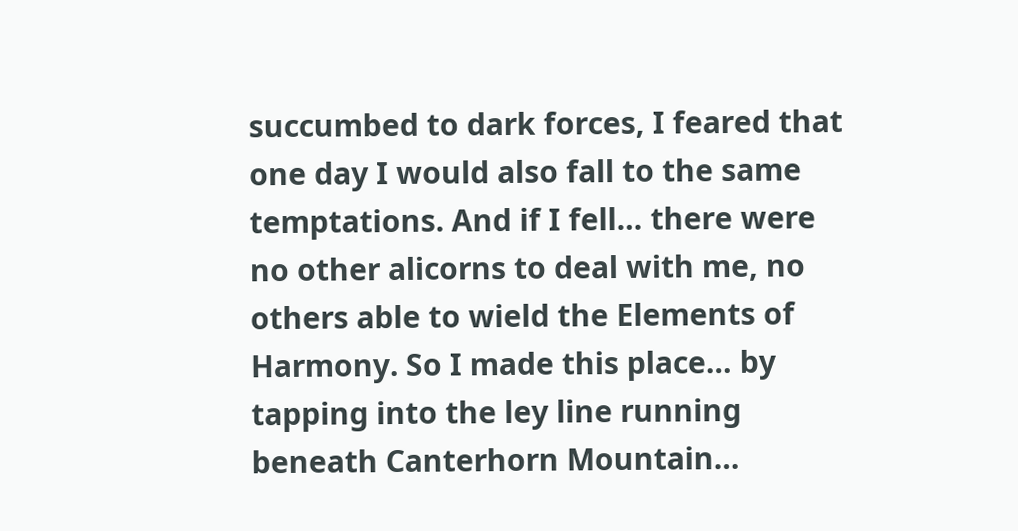succumbed to dark forces, I feared that one day I would also fall to the same temptations. And if I fell… there were no other alicorns to deal with me, no others able to wield the Elements of Harmony. So I made this place… by tapping into the ley line running beneath Canterhorn Mountain…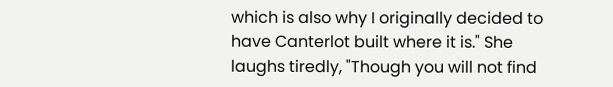which is also why I originally decided to have Canterlot built where it is." She laughs tiredly, "Though you will not find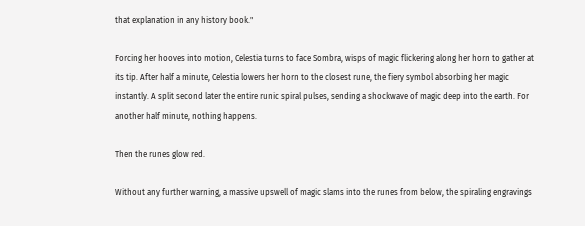that explanation in any history book."

Forcing her hooves into motion, Celestia turns to face Sombra, wisps of magic flickering along her horn to gather at its tip. After half a minute, Celestia lowers her horn to the closest rune, the fiery symbol absorbing her magic instantly. A split second later the entire runic spiral pulses, sending a shockwave of magic deep into the earth. For another half minute, nothing happens.

Then the runes glow red.

Without any further warning, a massive upswell of magic slams into the runes from below, the spiraling engravings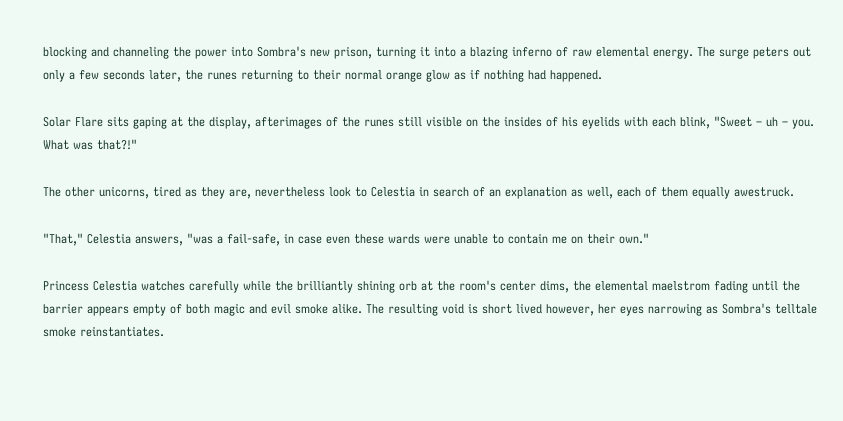blocking and channeling the power into Sombra's new prison, turning it into a blazing inferno of raw elemental energy. The surge peters out only a few seconds later, the runes returning to their normal orange glow as if nothing had happened.

Solar Flare sits gaping at the display, afterimages of the runes still visible on the insides of his eyelids with each blink, "Sweet – uh – you. What was that?!"

The other unicorns, tired as they are, nevertheless look to Celestia in search of an explanation as well, each of them equally awestruck.

"That," Celestia answers, "was a fail-safe, in case even these wards were unable to contain me on their own."

Princess Celestia watches carefully while the brilliantly shining orb at the room's center dims, the elemental maelstrom fading until the barrier appears empty of both magic and evil smoke alike. The resulting void is short lived however, her eyes narrowing as Sombra's telltale smoke reinstantiates.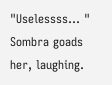"Uselessss… " Sombra goads her, laughing.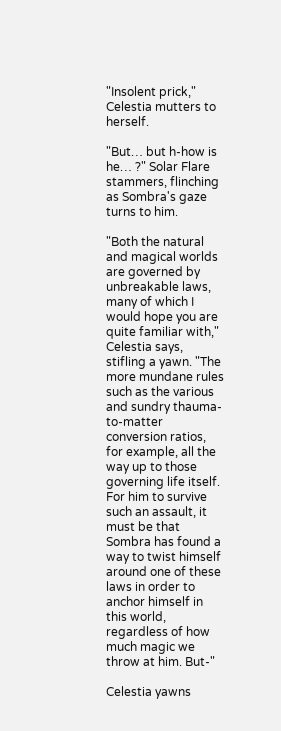"Insolent prick," Celestia mutters to herself.

"But… but h-how is he… ?" Solar Flare stammers, flinching as Sombra's gaze turns to him.

"Both the natural and magical worlds are governed by unbreakable laws, many of which I would hope you are quite familiar with," Celestia says, stifling a yawn. "The more mundane rules such as the various and sundry thauma-to-matter conversion ratios, for example, all the way up to those governing life itself. For him to survive such an assault, it must be that Sombra has found a way to twist himself around one of these laws in order to anchor himself in this world, regardless of how much magic we throw at him. But-"

Celestia yawns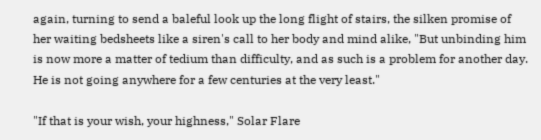again, turning to send a baleful look up the long flight of stairs, the silken promise of her waiting bedsheets like a siren's call to her body and mind alike, "But unbinding him is now more a matter of tedium than difficulty, and as such is a problem for another day. He is not going anywhere for a few centuries at the very least."

"If that is your wish, your highness," Solar Flare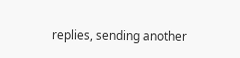replies, sending another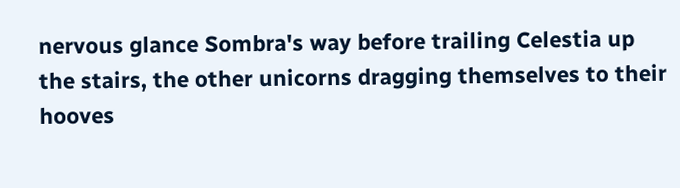nervous glance Sombra's way before trailing Celestia up the stairs, the other unicorns dragging themselves to their hooves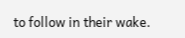to follow in their wake.